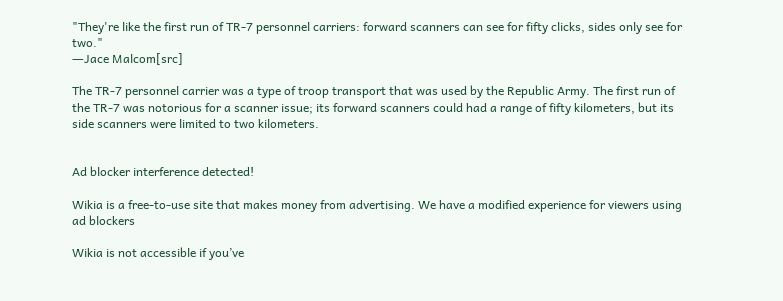"They're like the first run of TR-7 personnel carriers: forward scanners can see for fifty clicks, sides only see for two."
―Jace Malcom[src]

The TR-7 personnel carrier was a type of troop transport that was used by the Republic Army. The first run of the TR-7 was notorious for a scanner issue; its forward scanners could had a range of fifty kilometers, but its side scanners were limited to two kilometers.


Ad blocker interference detected!

Wikia is a free-to-use site that makes money from advertising. We have a modified experience for viewers using ad blockers

Wikia is not accessible if you’ve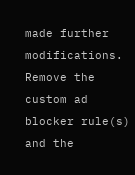made further modifications. Remove the custom ad blocker rule(s) and the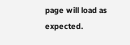page will load as expected.